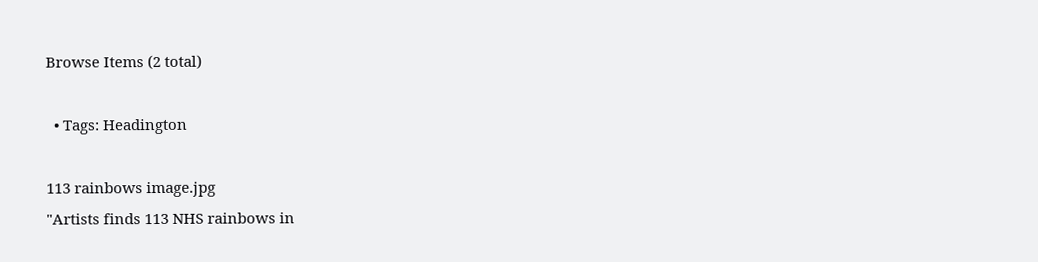Browse Items (2 total)

  • Tags: Headington

113 rainbows image.jpg
"Artists finds 113 NHS rainbows in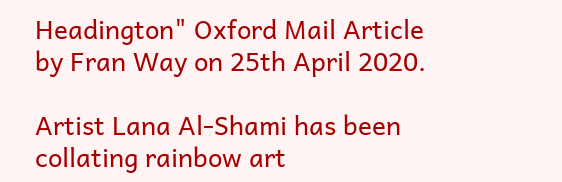Headington" Oxford Mail Article by Fran Way on 25th April 2020.

Artist Lana Al-Shami has been collating rainbow art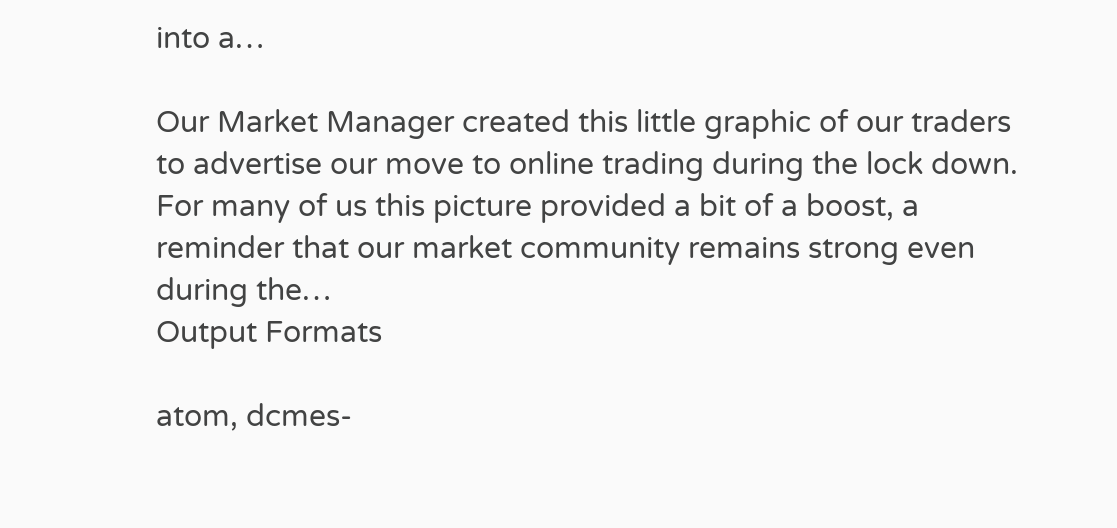into a…

Our Market Manager created this little graphic of our traders to advertise our move to online trading during the lock down. For many of us this picture provided a bit of a boost, a reminder that our market community remains strong even during the…
Output Formats

atom, dcmes-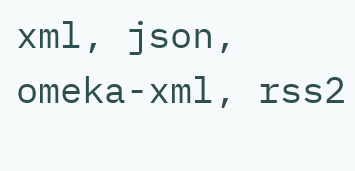xml, json, omeka-xml, rss2